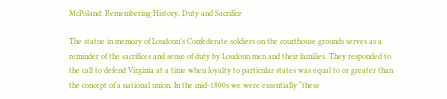McPoland: Remembering History, Duty and Sacrifice

The statue in memory of Loudoun’s Confederate soldiers on the courthouse grounds serves as a reminder of the sacrifices and sense of duty by Loudoun men and their families. They responded to the call to defend Virginia at a time when loyalty to particular states was equal to or greater than the concept of a national union. In the mid-1800s we were essentially “these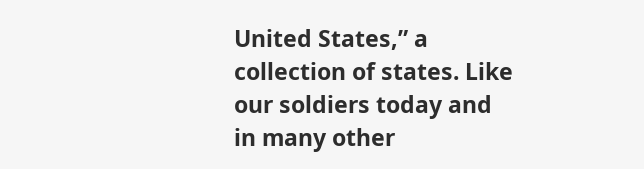United States,” a collection of states. Like our soldiers today and in many other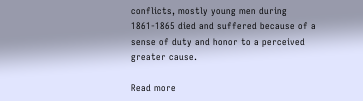conflicts, mostly young men during 1861-1865 died and suffered because of a sense of duty and honor to a perceived greater cause.

Read more